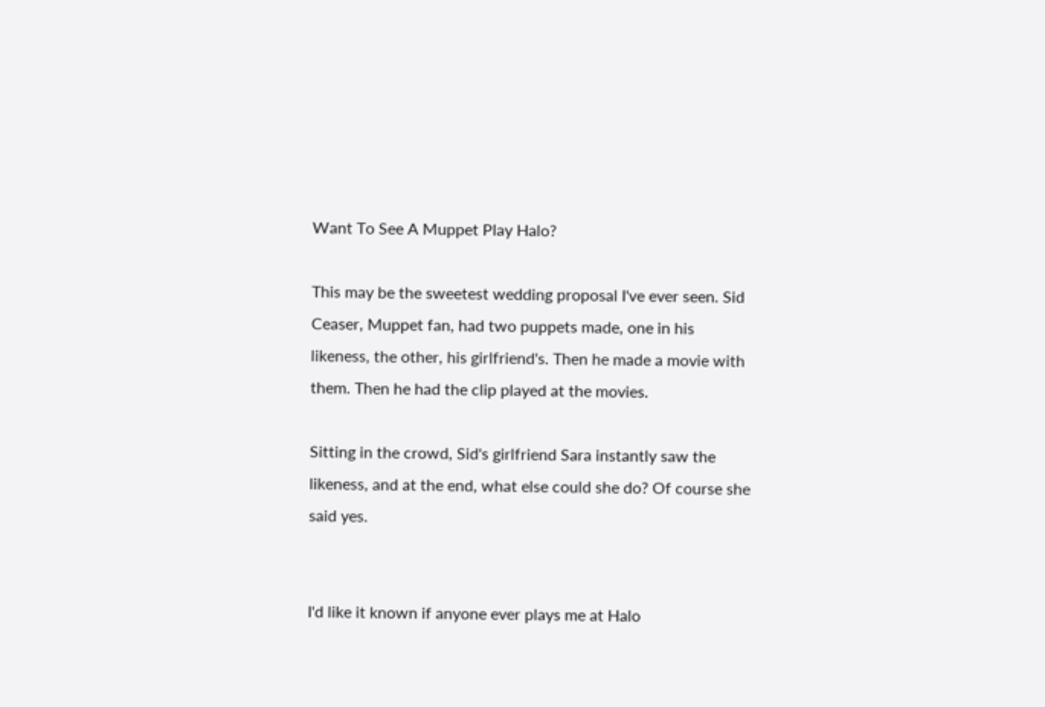Want To See A Muppet Play Halo?

This may be the sweetest wedding proposal I've ever seen. Sid Ceaser, Muppet fan, had two puppets made, one in his likeness, the other, his girlfriend's. Then he made a movie with them. Then he had the clip played at the movies.

Sitting in the crowd, Sid's girlfriend Sara instantly saw the likeness, and at the end, what else could she do? Of course she said yes.


I'd like it known if anyone ever plays me at Halo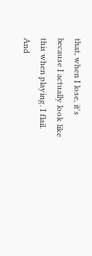that, when I lose, it's because I actually look like this when playing. I flail. And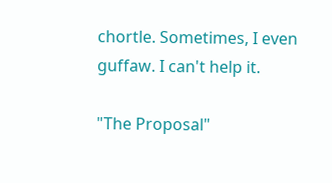chortle. Sometimes, I even guffaw. I can't help it.

"The Proposal"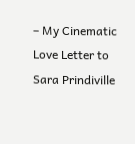– My Cinematic Love Letter to Sara Prindiville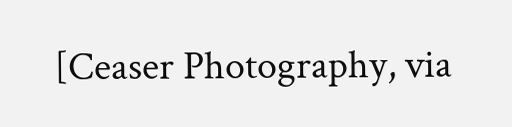[Ceaser Photography, via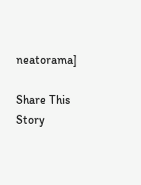neatorama]

Share This Story